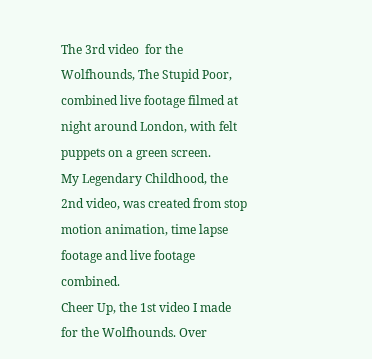The 3rd video  for the Wolfhounds, The Stupid Poor, combined live footage filmed at night around London, with felt puppets on a green screen.
My Legendary Childhood, the 2nd video, was created from stop motion animation, time lapse footage and live footage combined.
Cheer Up, the 1st video I made for the Wolfhounds. Over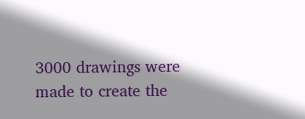3000 drawings were made to create the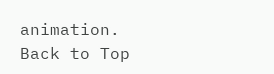animation.
Back to Top